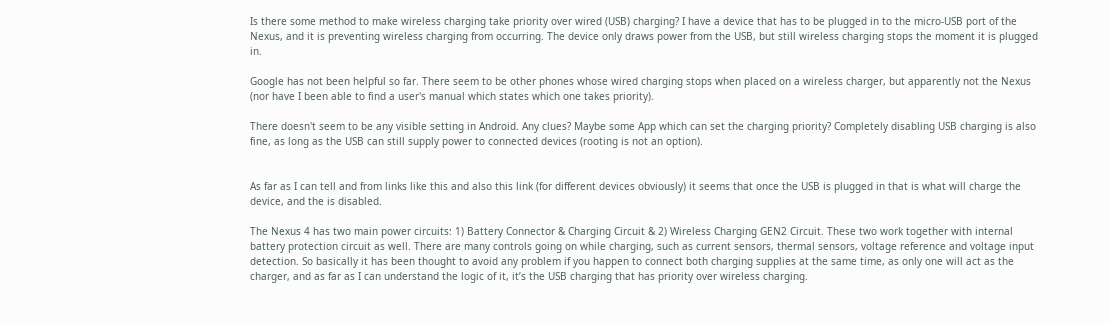Is there some method to make wireless charging take priority over wired (USB) charging? I have a device that has to be plugged in to the micro-USB port of the Nexus, and it is preventing wireless charging from occurring. The device only draws power from the USB, but still wireless charging stops the moment it is plugged in.

Google has not been helpful so far. There seem to be other phones whose wired charging stops when placed on a wireless charger, but apparently not the Nexus (nor have I been able to find a user's manual which states which one takes priority).

There doesn't seem to be any visible setting in Android. Any clues? Maybe some App which can set the charging priority? Completely disabling USB charging is also fine, as long as the USB can still supply power to connected devices (rooting is not an option).


As far as I can tell and from links like this and also this link (for different devices obviously) it seems that once the USB is plugged in that is what will charge the device, and the is disabled.

The Nexus 4 has two main power circuits: 1) Battery Connector & Charging Circuit & 2) Wireless Charging GEN2 Circuit. These two work together with internal battery protection circuit as well. There are many controls going on while charging, such as current sensors, thermal sensors, voltage reference and voltage input detection. So basically it has been thought to avoid any problem if you happen to connect both charging supplies at the same time, as only one will act as the charger, and as far as I can understand the logic of it, it’s the USB charging that has priority over wireless charging.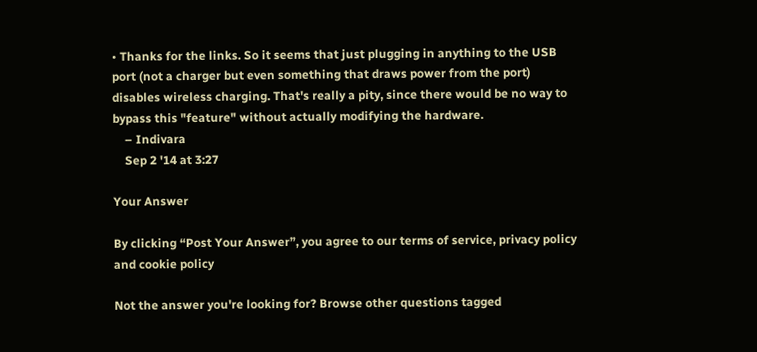• Thanks for the links. So it seems that just plugging in anything to the USB port (not a charger but even something that draws power from the port) disables wireless charging. That's really a pity, since there would be no way to bypass this "feature" without actually modifying the hardware.
    – Indivara
    Sep 2 '14 at 3:27

Your Answer

By clicking “Post Your Answer”, you agree to our terms of service, privacy policy and cookie policy

Not the answer you're looking for? Browse other questions tagged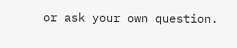or ask your own question.